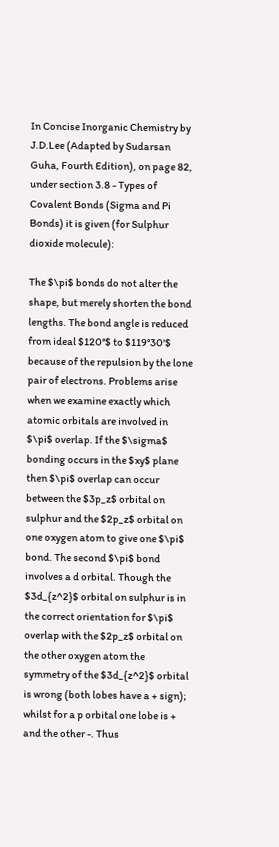In Concise Inorganic Chemistry by J.D.Lee (Adapted by Sudarsan Guha, Fourth Edition), on page 82, under section 3.8 - Types of Covalent Bonds (Sigma and Pi Bonds) it is given (for Sulphur dioxide molecule):

The $\pi$ bonds do not alter the shape, but merely shorten the bond lengths. The bond angle is reduced from ideal $120°$ to $119°30'$ because of the repulsion by the lone pair of electrons. Problems arise when we examine exactly which atomic orbitals are involved in $\pi$ overlap. If the $\sigma$ bonding occurs in the $xy$ plane then $\pi$ overlap can occur between the $3p_z$ orbital on sulphur and the $2p_z$ orbital on one oxygen atom to give one $\pi$ bond. The second $\pi$ bond involves a d orbital. Though the $3d_{z^2}$ orbital on sulphur is in the correct orientation for $\pi$ overlap with the $2p_z$ orbital on the other oxygen atom the symmetry of the $3d_{z^2}$ orbital is wrong (both lobes have a + sign); whilst for a p orbital one lobe is + and the other -. Thus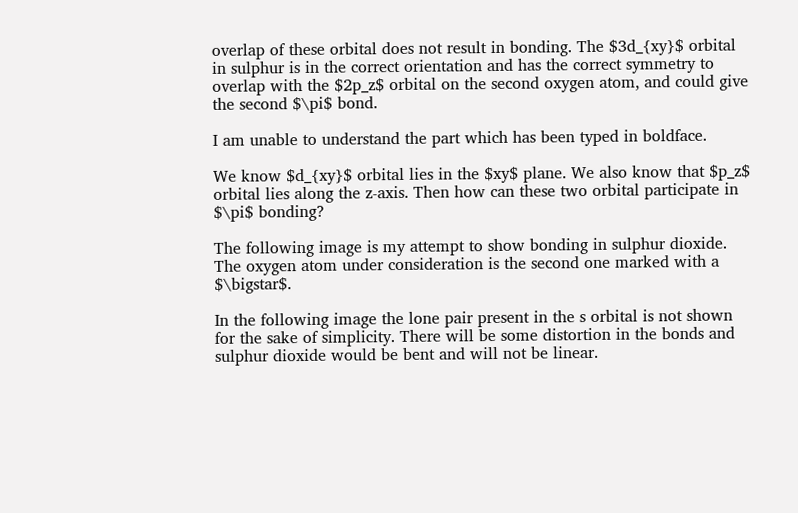overlap of these orbital does not result in bonding. The $3d_{xy}$ orbital in sulphur is in the correct orientation and has the correct symmetry to overlap with the $2p_z$ orbital on the second oxygen atom, and could give the second $\pi$ bond.

I am unable to understand the part which has been typed in boldface.

We know $d_{xy}$ orbital lies in the $xy$ plane. We also know that $p_z$ orbital lies along the z-axis. Then how can these two orbital participate in $\pi$ bonding?

The following image is my attempt to show bonding in sulphur dioxide. The oxygen atom under consideration is the second one marked with a $\bigstar$.

In the following image the lone pair present in the s orbital is not shown for the sake of simplicity. There will be some distortion in the bonds and sulphur dioxide would be bent and will not be linear.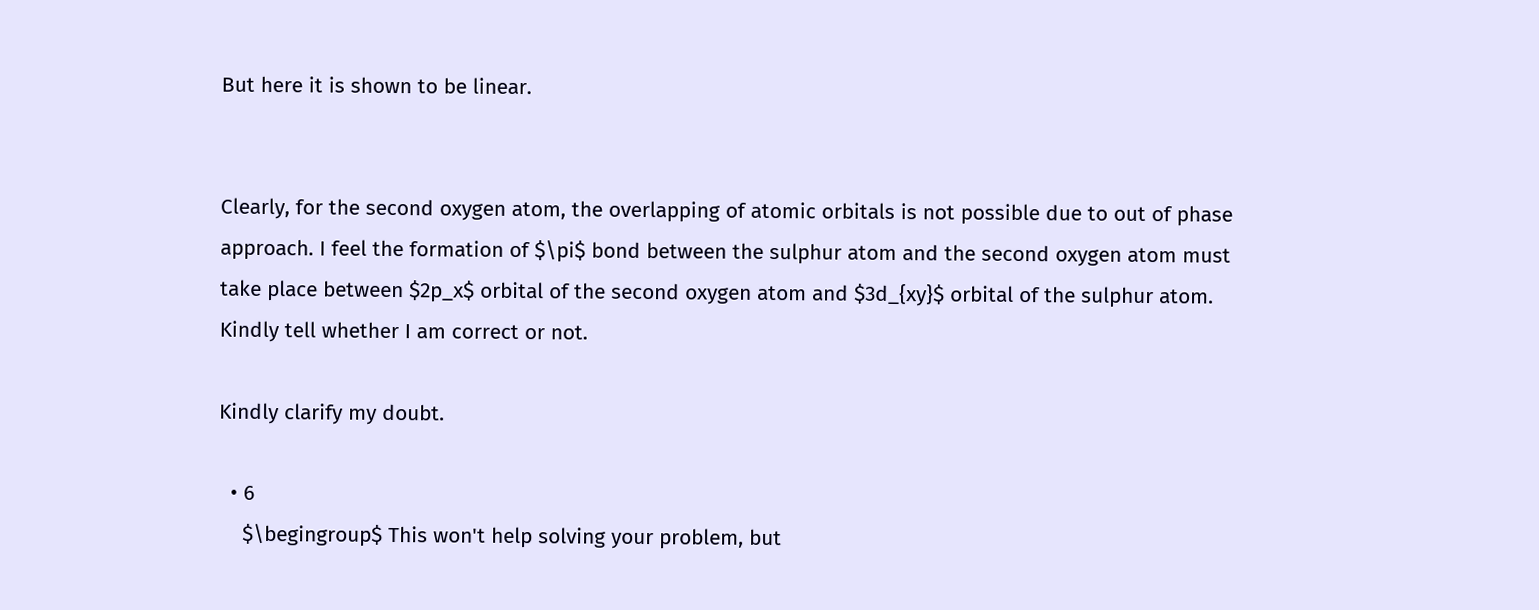But here it is shown to be linear.


Clearly, for the second oxygen atom, the overlapping of atomic orbitals is not possible due to out of phase approach. I feel the formation of $\pi$ bond between the sulphur atom and the second oxygen atom must take place between $2p_x$ orbital of the second oxygen atom and $3d_{xy}$ orbital of the sulphur atom. Kindly tell whether I am correct or not.

Kindly clarify my doubt.

  • 6
    $\begingroup$ This won't help solving your problem, but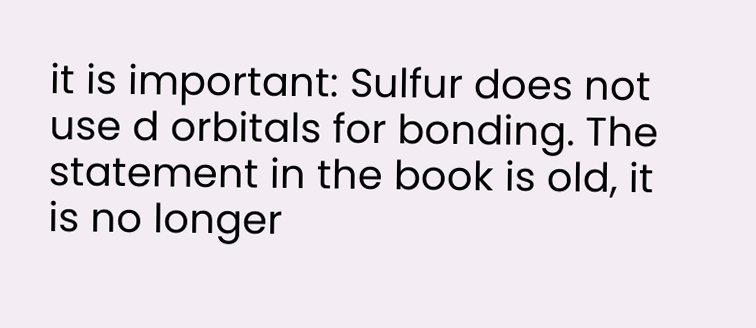it is important: Sulfur does not use d orbitals for bonding. The statement in the book is old, it is no longer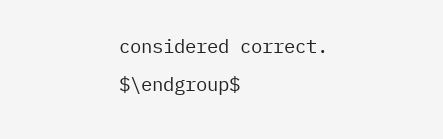considered correct. $\endgroup$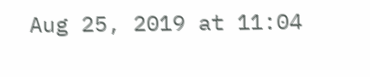Aug 25, 2019 at 11:04